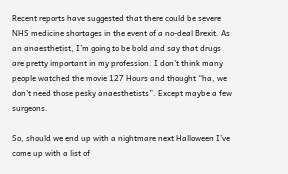Recent reports have suggested that there could be severe NHS medicine shortages in the event of a no-deal Brexit. As an anaesthetist, I’m going to be bold and say that drugs are pretty important in my profession. I don’t think many people watched the movie 127 Hours and thought “ha, we don’t need those pesky anaesthetists”. Except maybe a few surgeons.

So, should we end up with a nightmare next Halloween I’ve come up with a list of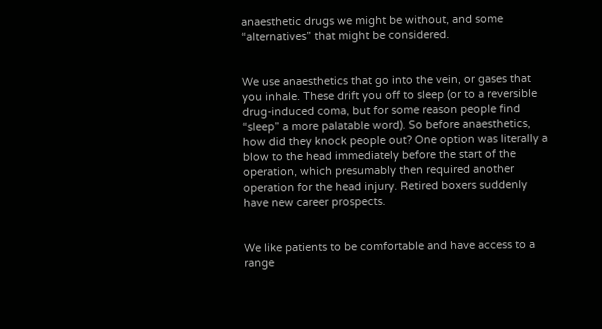anaesthetic drugs we might be without, and some “alternatives” that might be considered.


We use anaesthetics that go into the vein, or gases that you inhale. These drift you off to sleep (or to a reversible drug-induced coma, but for some reason people find “sleep” a more palatable word). So before anaesthetics, how did they knock people out? One option was literally a blow to the head immediately before the start of the operation, which presumably then required another operation for the head injury. Retired boxers suddenly have new career prospects.


We like patients to be comfortable and have access to a range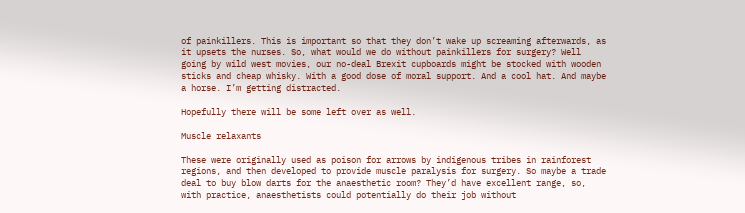of painkillers. This is important so that they don’t wake up screaming afterwards, as it upsets the nurses. So, what would we do without painkillers for surgery? Well going by wild west movies, our no-deal Brexit cupboards might be stocked with wooden sticks and cheap whisky. With a good dose of moral support. And a cool hat. And maybe a horse. I’m getting distracted.

Hopefully there will be some left over as well.

Muscle relaxants

These were originally used as poison for arrows by indigenous tribes in rainforest regions, and then developed to provide muscle paralysis for surgery. So maybe a trade deal to buy blow darts for the anaesthetic room? They’d have excellent range, so, with practice, anaesthetists could potentially do their job without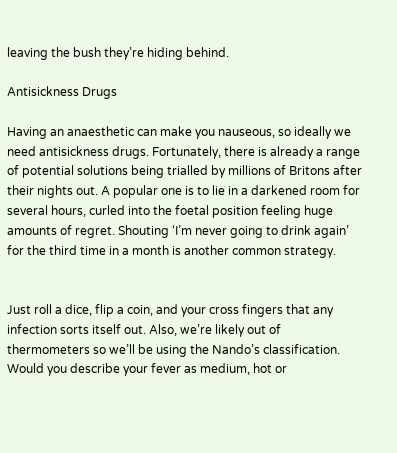leaving the bush they’re hiding behind.

Antisickness Drugs

Having an anaesthetic can make you nauseous, so ideally we need antisickness drugs. Fortunately, there is already a range of potential solutions being trialled by millions of Britons after their nights out. A popular one is to lie in a darkened room for several hours, curled into the foetal position feeling huge amounts of regret. Shouting ‘I’m never going to drink again’ for the third time in a month is another common strategy.


Just roll a dice, flip a coin, and your cross fingers that any infection sorts itself out. Also, we’re likely out of thermometers so we’ll be using the Nando’s classification. Would you describe your fever as medium, hot or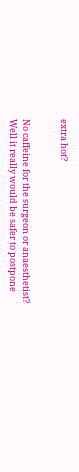extra hot?


No caffeine for the surgeon or anaesthetist? Well it really would be safer to postpone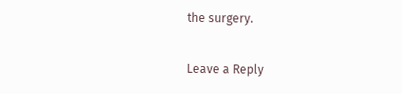the surgery.

Leave a Reply